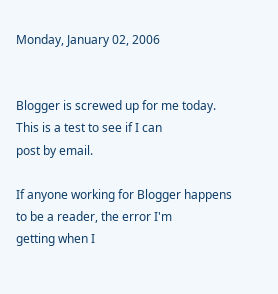Monday, January 02, 2006


Blogger is screwed up for me today. This is a test to see if I can
post by email.

If anyone working for Blogger happens to be a reader, the error I'm
getting when I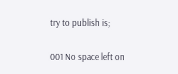try to publish is;

001 No space left on